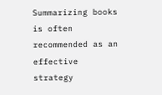Summarizing books is often recommended as an effective strategy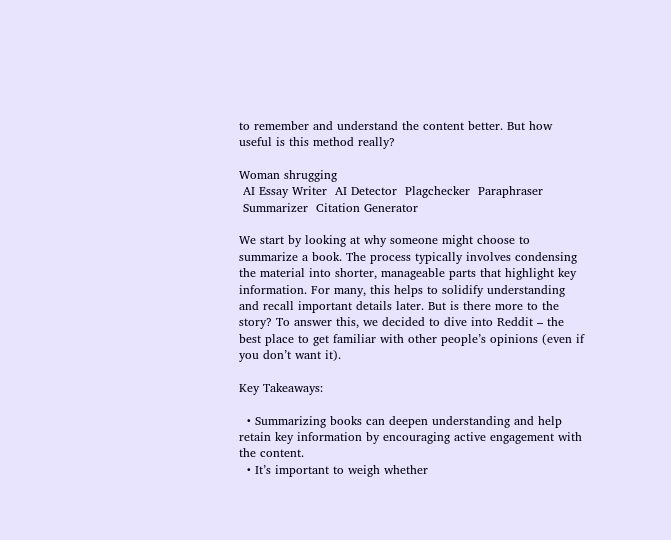to remember and understand the content better. But how useful is this method really?

Woman shrugging
 AI Essay Writer  AI Detector  Plagchecker  Paraphraser
 Summarizer  Citation Generator

We start by looking at why someone might choose to summarize a book. The process typically involves condensing the material into shorter, manageable parts that highlight key information. For many, this helps to solidify understanding and recall important details later. But is there more to the story? To answer this, we decided to dive into Reddit – the best place to get familiar with other people’s opinions (even if you don’t want it).

Key Takeaways:

  • Summarizing books can deepen understanding and help retain key information by encouraging active engagement with the content.
  • It’s important to weigh whether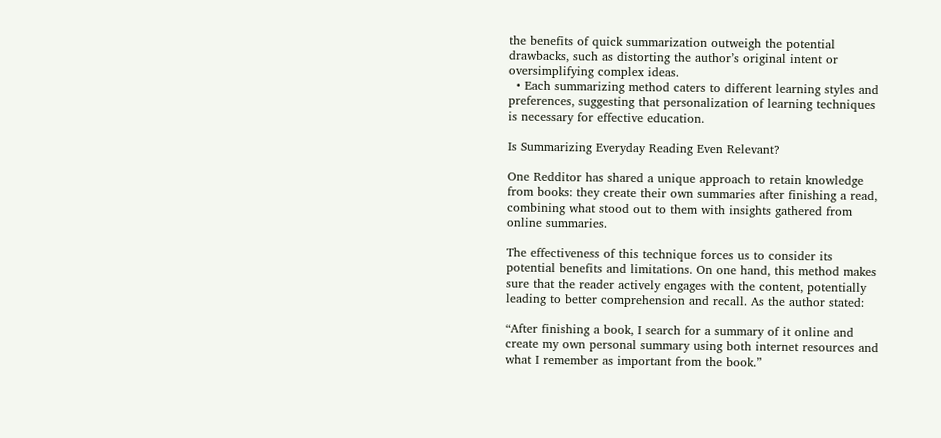the benefits of quick summarization outweigh the potential drawbacks, such as distorting the author’s original intent or oversimplifying complex ideas.
  • Each summarizing method caters to different learning styles and preferences, suggesting that personalization of learning techniques is necessary for effective education.

Is Summarizing Everyday Reading Even Relevant?

One Redditor has shared a unique approach to retain knowledge from books: they create their own summaries after finishing a read, combining what stood out to them with insights gathered from online summaries.

The effectiveness of this technique forces us to consider its potential benefits and limitations. On one hand, this method makes sure that the reader actively engages with the content, potentially leading to better comprehension and recall. As the author stated:

“After finishing a book, I search for a summary of it online and create my own personal summary using both internet resources and what I remember as important from the book.”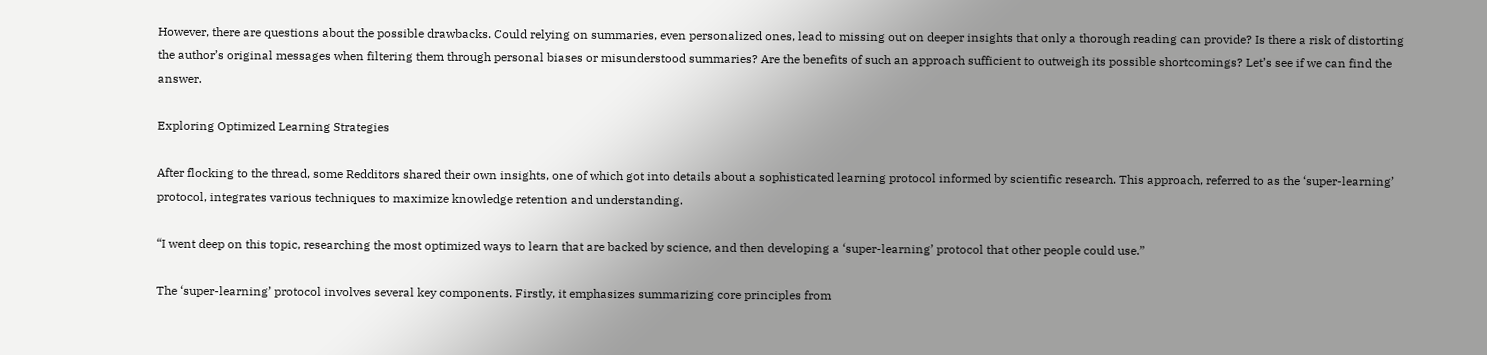However, there are questions about the possible drawbacks. Could relying on summaries, even personalized ones, lead to missing out on deeper insights that only a thorough reading can provide? Is there a risk of distorting the author’s original messages when filtering them through personal biases or misunderstood summaries? Are the benefits of such an approach sufficient to outweigh its possible shortcomings? Let’s see if we can find the answer.

Exploring Optimized Learning Strategies

After flocking to the thread, some Redditors shared their own insights, one of which got into details about a sophisticated learning protocol informed by scientific research. This approach, referred to as the ‘super-learning’ protocol, integrates various techniques to maximize knowledge retention and understanding.

“I went deep on this topic, researching the most optimized ways to learn that are backed by science, and then developing a ‘super-learning’ protocol that other people could use.”

The ‘super-learning’ protocol involves several key components. Firstly, it emphasizes summarizing core principles from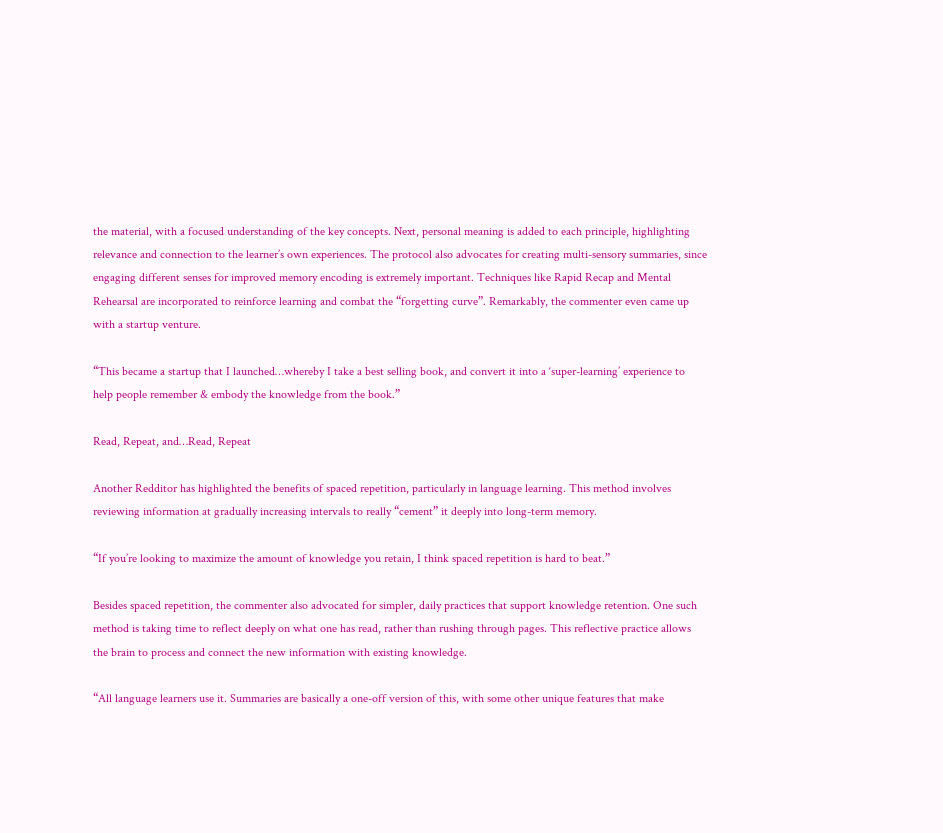the material, with a focused understanding of the key concepts. Next, personal meaning is added to each principle, highlighting relevance and connection to the learner’s own experiences. The protocol also advocates for creating multi-sensory summaries, since engaging different senses for improved memory encoding is extremely important. Techniques like Rapid Recap and Mental Rehearsal are incorporated to reinforce learning and combat the “forgetting curve”. Remarkably, the commenter even came up with a startup venture.

“This became a startup that I launched…whereby I take a best selling book, and convert it into a ‘super-learning’ experience to help people remember & embody the knowledge from the book.”

Read, Repeat, and…Read, Repeat

Another Redditor has highlighted the benefits of spaced repetition, particularly in language learning. This method involves reviewing information at gradually increasing intervals to really “cement” it deeply into long-term memory.

“If you’re looking to maximize the amount of knowledge you retain, I think spaced repetition is hard to beat.”

Besides spaced repetition, the commenter also advocated for simpler, daily practices that support knowledge retention. One such method is taking time to reflect deeply on what one has read, rather than rushing through pages. This reflective practice allows the brain to process and connect the new information with existing knowledge.

“All language learners use it. Summaries are basically a one-off version of this, with some other unique features that make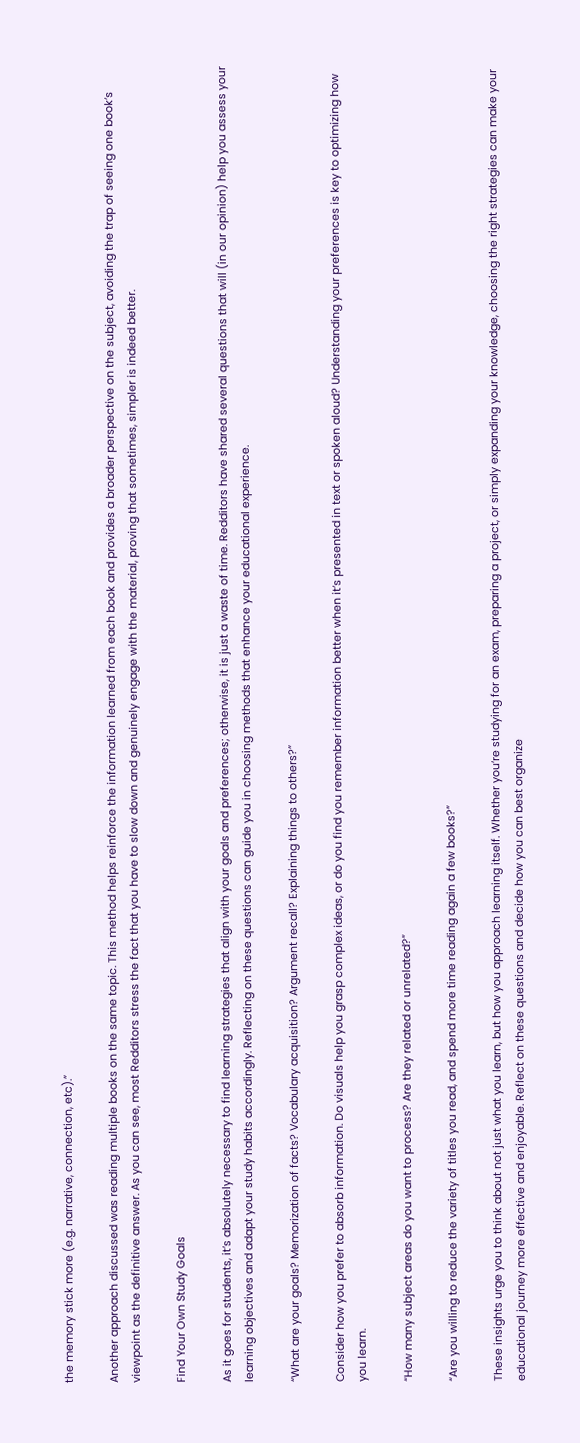the memory stick more (e.g. narrative, connection, etc).”

Another approach discussed was reading multiple books on the same topic. This method helps reinforce the information learned from each book and provides a broader perspective on the subject, avoiding the trap of seeing one book’s viewpoint as the definitive answer. As you can see, most Redditors stress the fact that you have to slow down and genuinely engage with the material, proving that sometimes, simpler is indeed better.

Find Your Own Study Goals

As it goes for students, it’s absolutely necessary to find learning strategies that align with your goals and preferences; otherwise, it is just a waste of time. Redditors have shared several questions that will (in our opinion) help you assess your learning objectives and adapt your study habits accordingly. Reflecting on these questions can guide you in choosing methods that enhance your educational experience.

“What are your goals? Memorization of facts? Vocabulary acquisition? Argument recall? Explaining things to others?”

Consider how you prefer to absorb information. Do visuals help you grasp complex ideas, or do you find you remember information better when it’s presented in text or spoken aloud? Understanding your preferences is key to optimizing how you learn.

“How many subject areas do you want to process? Are they related or unrelated?”

“Are you willing to reduce the variety of titles you read, and spend more time reading again a few books?”

These insights urge you to think about not just what you learn, but how you approach learning itself. Whether you’re studying for an exam, preparing a project, or simply expanding your knowledge, choosing the right strategies can make your educational journey more effective and enjoyable. Reflect on these questions and decide how you can best organize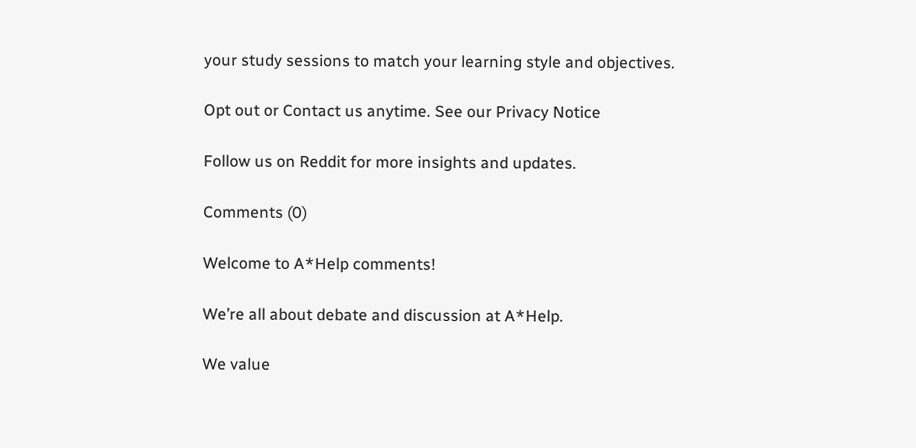your study sessions to match your learning style and objectives.

Opt out or Contact us anytime. See our Privacy Notice

Follow us on Reddit for more insights and updates.

Comments (0)

Welcome to A*Help comments!

We’re all about debate and discussion at A*Help.

We value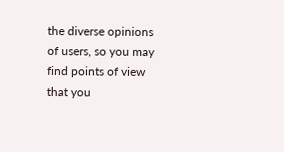the diverse opinions of users, so you may find points of view that you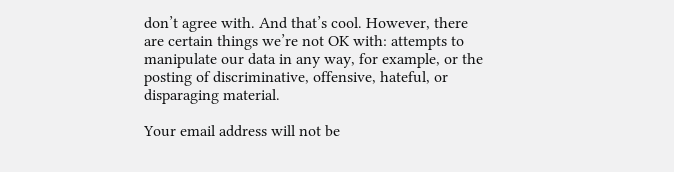don’t agree with. And that’s cool. However, there are certain things we’re not OK with: attempts to manipulate our data in any way, for example, or the posting of discriminative, offensive, hateful, or disparaging material.

Your email address will not be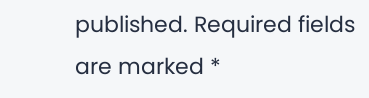published. Required fields are marked *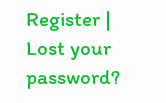Register | Lost your password?